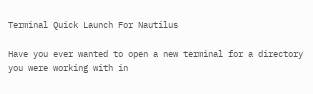Terminal Quick Launch For Nautilus

Have you ever wanted to open a new terminal for a directory you were working with in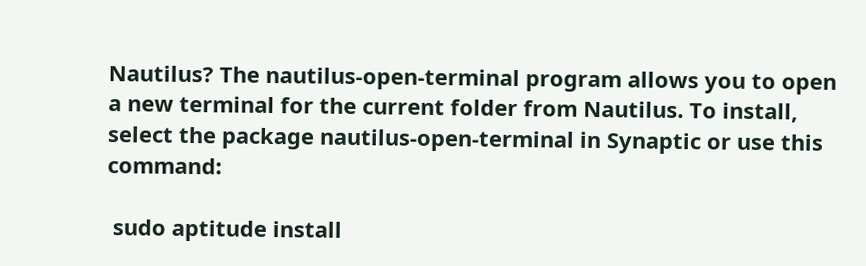Nautilus? The nautilus-open-terminal program allows you to open a new terminal for the current folder from Nautilus. To install, select the package nautilus-open-terminal in Synaptic or use this command:

 sudo aptitude install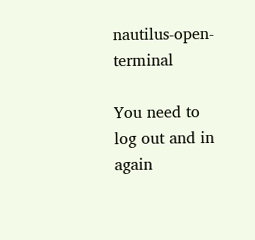nautilus-open-terminal

You need to log out and in again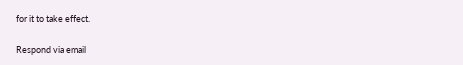for it to take effect.

Respond via email